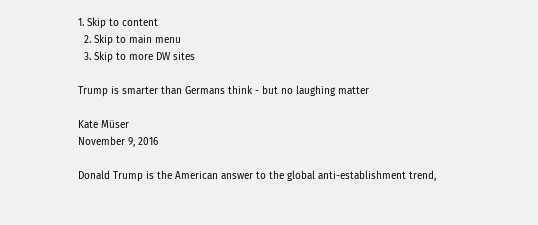1. Skip to content
  2. Skip to main menu
  3. Skip to more DW sites

Trump is smarter than Germans think - but no laughing matter

Kate Müser
November 9, 2016

Donald Trump is the American answer to the global anti-establishment trend,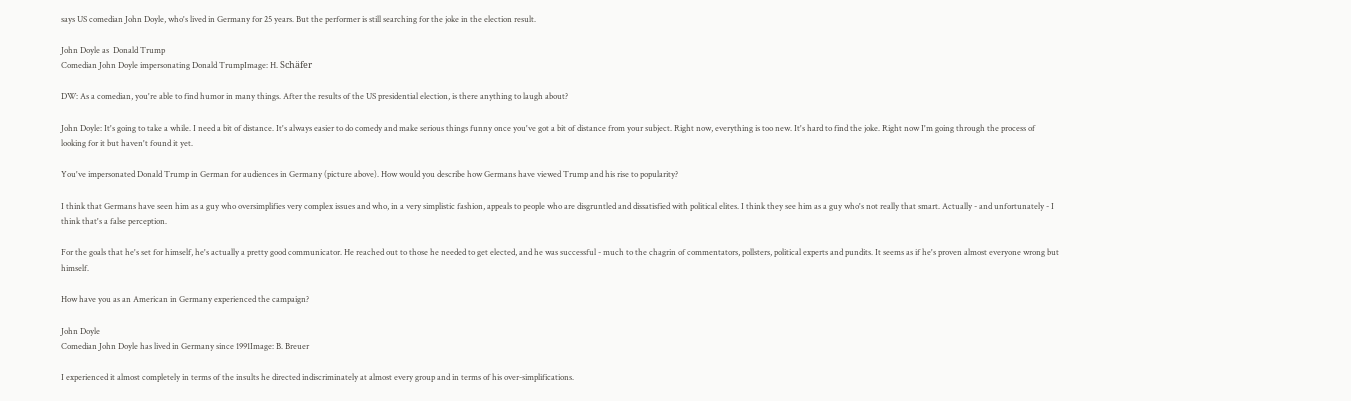says US comedian John Doyle, who's lived in Germany for 25 years. But the performer is still searching for the joke in the election result.

John Doyle as  Donald Trump
Comedian John Doyle impersonating Donald TrumpImage: H. Schäfer

DW: As a comedian, you're able to find humor in many things. After the results of the US presidential election, is there anything to laugh about?

John Doyle: It's going to take a while. I need a bit of distance. It's always easier to do comedy and make serious things funny once you've got a bit of distance from your subject. Right now, everything is too new. It's hard to find the joke. Right now I'm going through the process of looking for it but haven't found it yet.

You've impersonated Donald Trump in German for audiences in Germany (picture above). How would you describe how Germans have viewed Trump and his rise to popularity?

I think that Germans have seen him as a guy who oversimplifies very complex issues and who, in a very simplistic fashion, appeals to people who are disgruntled and dissatisfied with political elites. I think they see him as a guy who's not really that smart. Actually - and unfortunately - I think that's a false perception.

For the goals that he's set for himself, he's actually a pretty good communicator. He reached out to those he needed to get elected, and he was successful - much to the chagrin of commentators, pollsters, political experts and pundits. It seems as if he's proven almost everyone wrong but himself.

How have you as an American in Germany experienced the campaign?

John Doyle
Comedian John Doyle has lived in Germany since 1991Image: B. Breuer

I experienced it almost completely in terms of the insults he directed indiscriminately at almost every group and in terms of his over-simplifications.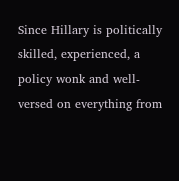Since Hillary is politically skilled, experienced, a policy wonk and well-versed on everything from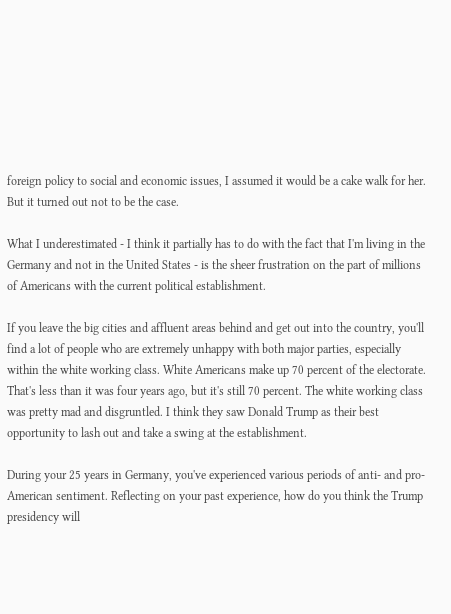foreign policy to social and economic issues, I assumed it would be a cake walk for her. But it turned out not to be the case.

What I underestimated - I think it partially has to do with the fact that I'm living in the Germany and not in the United States - is the sheer frustration on the part of millions of Americans with the current political establishment.

If you leave the big cities and affluent areas behind and get out into the country, you'll find a lot of people who are extremely unhappy with both major parties, especially within the white working class. White Americans make up 70 percent of the electorate. That's less than it was four years ago, but it's still 70 percent. The white working class was pretty mad and disgruntled. I think they saw Donald Trump as their best opportunity to lash out and take a swing at the establishment.

During your 25 years in Germany, you've experienced various periods of anti- and pro-American sentiment. Reflecting on your past experience, how do you think the Trump presidency will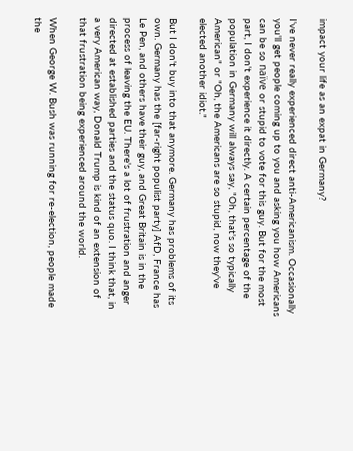impact your life as an expat in Germany?

I've never really experienced direct anti-Americanism. Occasionally you'll get people coming up to you and asking you how Americans can be so naïve or stupid to vote for this guy. But for the most part, I don't experience it directly. A certain percentage of the population in Germany will always say, "Oh, that's so typically American" or "Oh, the Americans are so stupid, now they've elected another idiot."

But I don't buy into that anymore. Germany has problems of its own. Germany has the [far-right populist party] AfD, France has Le Pen, and others have their guy, and Great Britain is in the process of leaving the EU. There's a lot of frustration and anger directed at established parties and the status quo. I think that, in a very American way, Donald Trump is kind of an extension of that frustration being experienced around the world.

When George W. Bush was running for re-election, people made the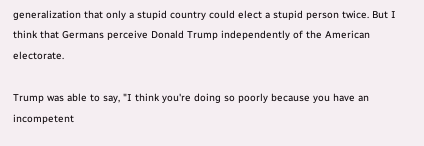generalization that only a stupid country could elect a stupid person twice. But I think that Germans perceive Donald Trump independently of the American electorate.

Trump was able to say, "I think you're doing so poorly because you have an incompetent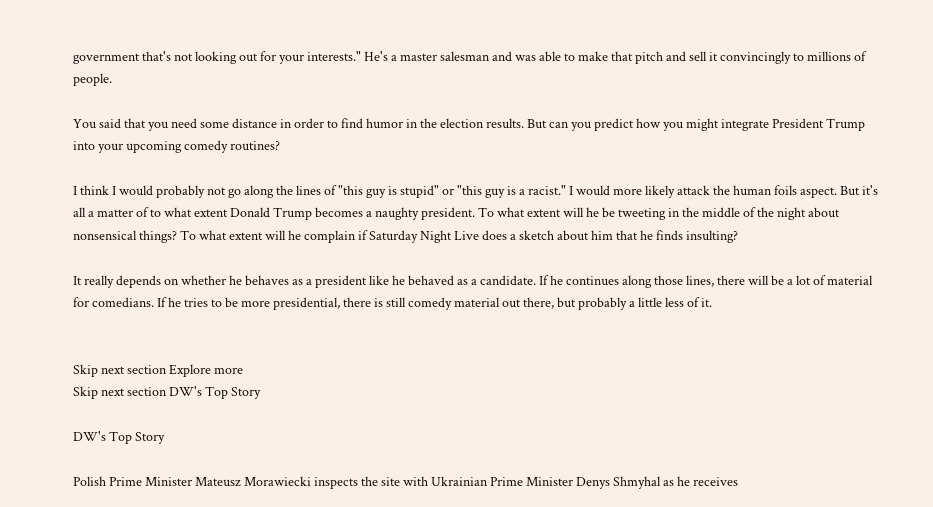government that's not looking out for your interests." He's a master salesman and was able to make that pitch and sell it convincingly to millions of people.

You said that you need some distance in order to find humor in the election results. But can you predict how you might integrate President Trump into your upcoming comedy routines?

I think I would probably not go along the lines of "this guy is stupid" or "this guy is a racist." I would more likely attack the human foils aspect. But it's all a matter of to what extent Donald Trump becomes a naughty president. To what extent will he be tweeting in the middle of the night about nonsensical things? To what extent will he complain if Saturday Night Live does a sketch about him that he finds insulting?

It really depends on whether he behaves as a president like he behaved as a candidate. If he continues along those lines, there will be a lot of material for comedians. If he tries to be more presidential, there is still comedy material out there, but probably a little less of it.


Skip next section Explore more
Skip next section DW's Top Story

DW's Top Story

Polish Prime Minister Mateusz Morawiecki inspects the site with Ukrainian Prime Minister Denys Shmyhal as he receives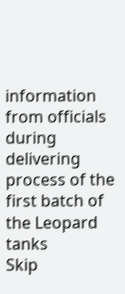information from officials during delivering process of the first batch of the Leopard tanks
Skip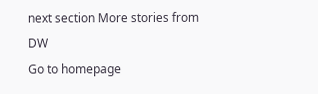next section More stories from DW
Go to homepage